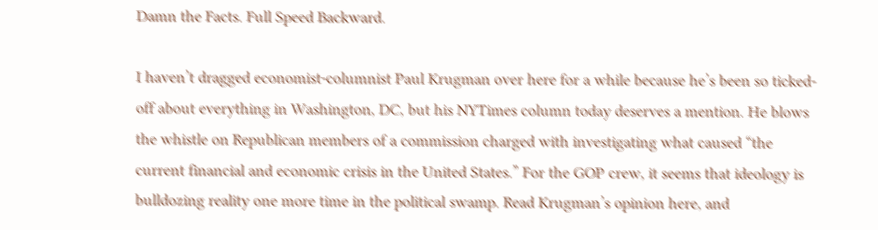Damn the Facts. Full Speed Backward.

I haven’t dragged economist-columnist Paul Krugman over here for a while because he’s been so ticked-off about everything in Washington, DC, but his NYTimes column today deserves a mention. He blows the whistle on Republican members of a commission charged with investigating what caused “the current financial and economic crisis in the United States.” For the GOP crew, it seems that ideology is bulldozing reality one more time in the political swamp. Read Krugman’s opinion here, and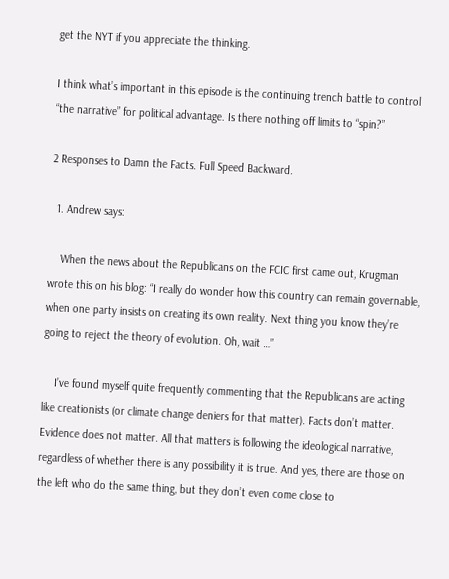get the NYT if you appreciate the thinking.

I think what’s important in this episode is the continuing trench battle to control “the narrative” for political advantage. Is there nothing off limits to “spin?”

2 Responses to Damn the Facts. Full Speed Backward.

  1. Andrew says:

    When the news about the Republicans on the FCIC first came out, Krugman wrote this on his blog: “I really do wonder how this country can remain governable, when one party insists on creating its own reality. Next thing you know they’re going to reject the theory of evolution. Oh, wait …”

    I’ve found myself quite frequently commenting that the Republicans are acting like creationists (or climate change deniers for that matter). Facts don’t matter. Evidence does not matter. All that matters is following the ideological narrative, regardless of whether there is any possibility it is true. And yes, there are those on the left who do the same thing, but they don’t even come close to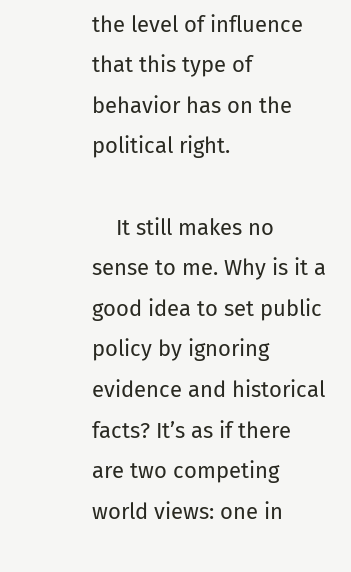the level of influence that this type of behavior has on the political right.

    It still makes no sense to me. Why is it a good idea to set public policy by ignoring evidence and historical facts? It’s as if there are two competing world views: one in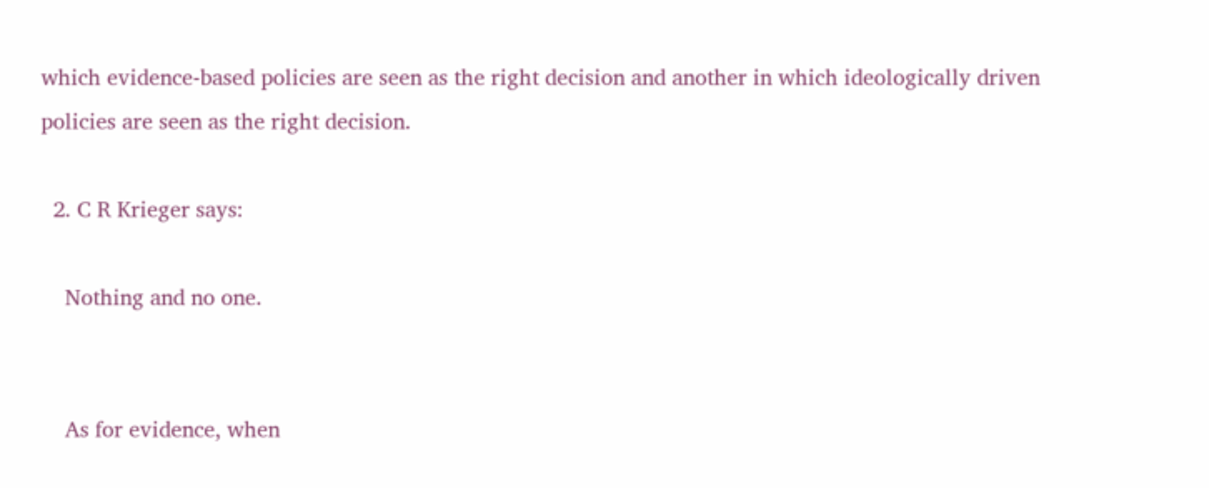which evidence-based policies are seen as the right decision and another in which ideologically driven policies are seen as the right decision.

  2. C R Krieger says:

    Nothing and no one.


    As for evidence, when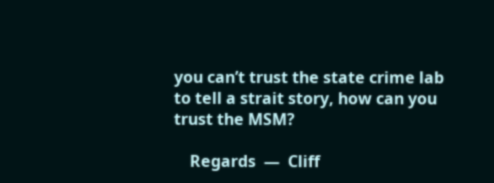you can’t trust the state crime lab to tell a strait story, how can you trust the MSM?

    Regards  —  Cliff